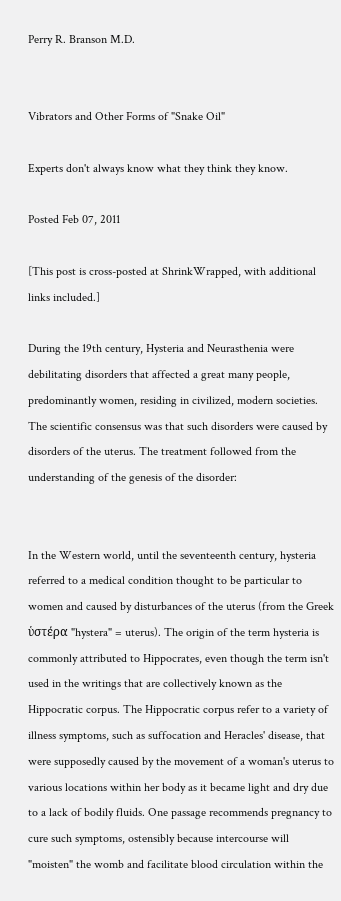Perry R. Branson M.D.


Vibrators and Other Forms of "Snake Oil"

Experts don't always know what they think they know.

Posted Feb 07, 2011

[This post is cross-posted at ShrinkWrapped, with additional links included.]

During the 19th century, Hysteria and Neurasthenia were debilitating disorders that affected a great many people, predominantly women, residing in civilized, modern societies. The scientific consensus was that such disorders were caused by disorders of the uterus. The treatment followed from the understanding of the genesis of the disorder:


In the Western world, until the seventeenth century, hysteria referred to a medical condition thought to be particular to women and caused by disturbances of the uterus (from the Greek ὑστέρα "hystera" = uterus). The origin of the term hysteria is commonly attributed to Hippocrates, even though the term isn't used in the writings that are collectively known as the Hippocratic corpus. The Hippocratic corpus refer to a variety of illness symptoms, such as suffocation and Heracles' disease, that were supposedly caused by the movement of a woman's uterus to various locations within her body as it became light and dry due to a lack of bodily fluids. One passage recommends pregnancy to cure such symptoms, ostensibly because intercourse will "moisten" the womb and facilitate blood circulation within the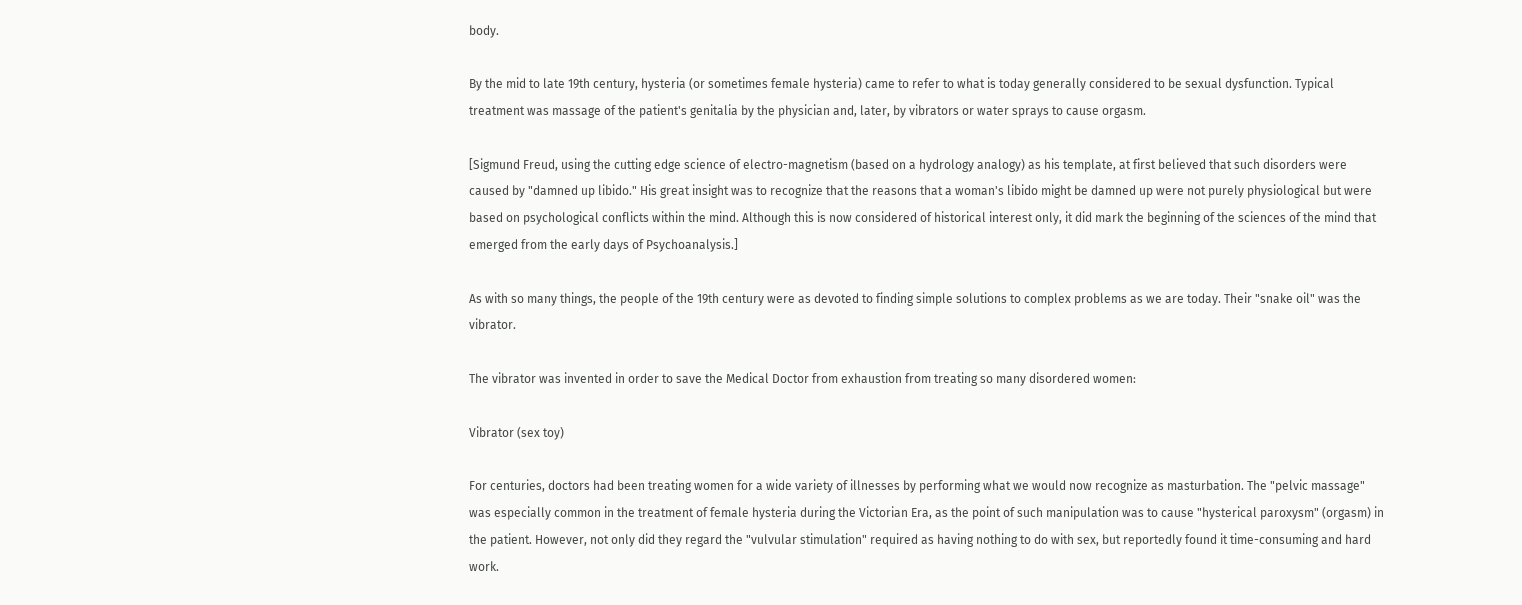body.

By the mid to late 19th century, hysteria (or sometimes female hysteria) came to refer to what is today generally considered to be sexual dysfunction. Typical treatment was massage of the patient's genitalia by the physician and, later, by vibrators or water sprays to cause orgasm.

[Sigmund Freud, using the cutting edge science of electro-magnetism (based on a hydrology analogy) as his template, at first believed that such disorders were caused by "damned up libido." His great insight was to recognize that the reasons that a woman's libido might be damned up were not purely physiological but were based on psychological conflicts within the mind. Although this is now considered of historical interest only, it did mark the beginning of the sciences of the mind that emerged from the early days of Psychoanalysis.]

As with so many things, the people of the 19th century were as devoted to finding simple solutions to complex problems as we are today. Their "snake oil" was the vibrator.

The vibrator was invented in order to save the Medical Doctor from exhaustion from treating so many disordered women:

Vibrator (sex toy)

For centuries, doctors had been treating women for a wide variety of illnesses by performing what we would now recognize as masturbation. The "pelvic massage" was especially common in the treatment of female hysteria during the Victorian Era, as the point of such manipulation was to cause "hysterical paroxysm" (orgasm) in the patient. However, not only did they regard the "vulvular stimulation" required as having nothing to do with sex, but reportedly found it time-consuming and hard work.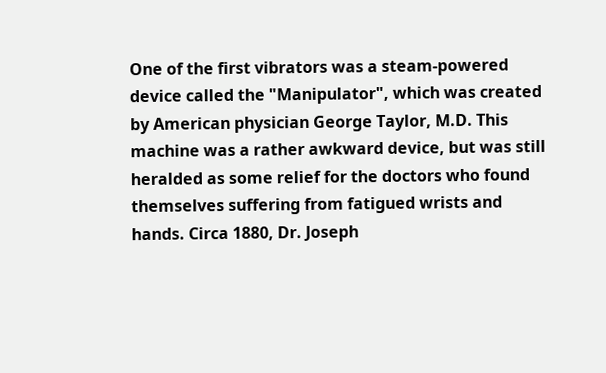One of the first vibrators was a steam-powered device called the "Manipulator", which was created by American physician George Taylor, M.D. This machine was a rather awkward device, but was still heralded as some relief for the doctors who found themselves suffering from fatigued wrists and hands. Circa 1880, Dr. Joseph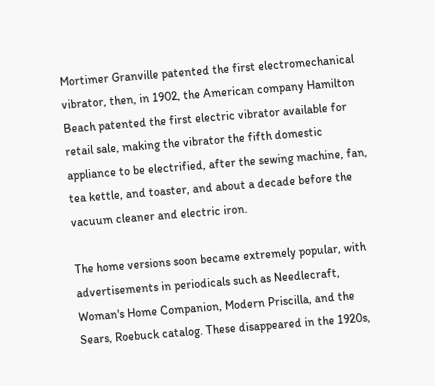Mortimer Granville patented the first electromechanical vibrator, then, in 1902, the American company Hamilton Beach patented the first electric vibrator available for retail sale, making the vibrator the fifth domestic appliance to be electrified, after the sewing machine, fan, tea kettle, and toaster, and about a decade before the vacuum cleaner and electric iron.

The home versions soon became extremely popular, with advertisements in periodicals such as Needlecraft, Woman's Home Companion, Modern Priscilla, and the Sears, Roebuck catalog. These disappeared in the 1920s,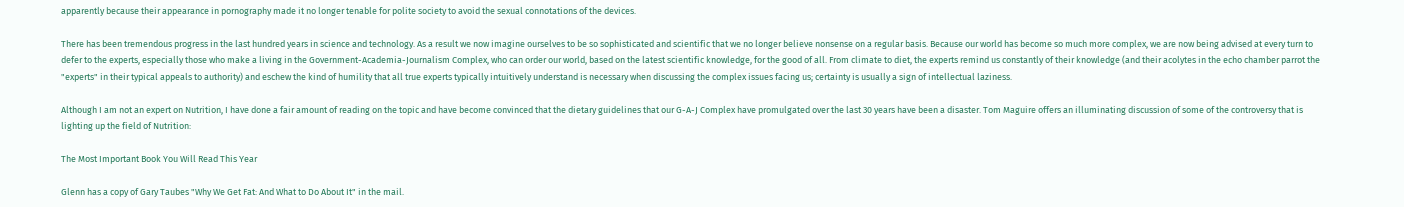apparently because their appearance in pornography made it no longer tenable for polite society to avoid the sexual connotations of the devices.

There has been tremendous progress in the last hundred years in science and technology. As a result we now imagine ourselves to be so sophisticated and scientific that we no longer believe nonsense on a regular basis. Because our world has become so much more complex, we are now being advised at every turn to defer to the experts, especially those who make a living in the Government-Academia-Journalism Complex, who can order our world, based on the latest scientific knowledge, for the good of all. From climate to diet, the experts remind us constantly of their knowledge (and their acolytes in the echo chamber parrot the "experts" in their typical appeals to authority) and eschew the kind of humility that all true experts typically intuitively understand is necessary when discussing the complex issues facing us; certainty is usually a sign of intellectual laziness.

Although I am not an expert on Nutrition, I have done a fair amount of reading on the topic and have become convinced that the dietary guidelines that our G-A-J Complex have promulgated over the last 30 years have been a disaster. Tom Maguire offers an illuminating discussion of some of the controversy that is lighting up the field of Nutrition:

The Most Important Book You Will Read This Year

Glenn has a copy of Gary Taubes "Why We Get Fat: And What to Do About It" in the mail.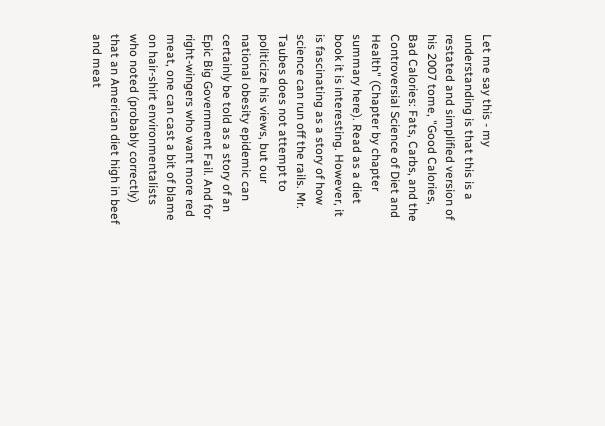Let me say this - my understanding is that this is a restated and simplified version of his 2007 tome, "Good Calories, Bad Calories: Fats, Carbs, and the Controversial Science of Diet and Health" (Chapter by chapter summary here). Read as a diet book it is interesting. However, it is fascinating as a story of how science can run off the rails. Mr. Taubes does not attempt to politicize his views, but our national obesity epidemic can certainly be told as a story of an Epic Big Government Fail. And for right-wingers who want more red meat, one can cast a bit of blame on hair-shirt environmentalists who noted (probably correctly) that an American diet high in beef and meat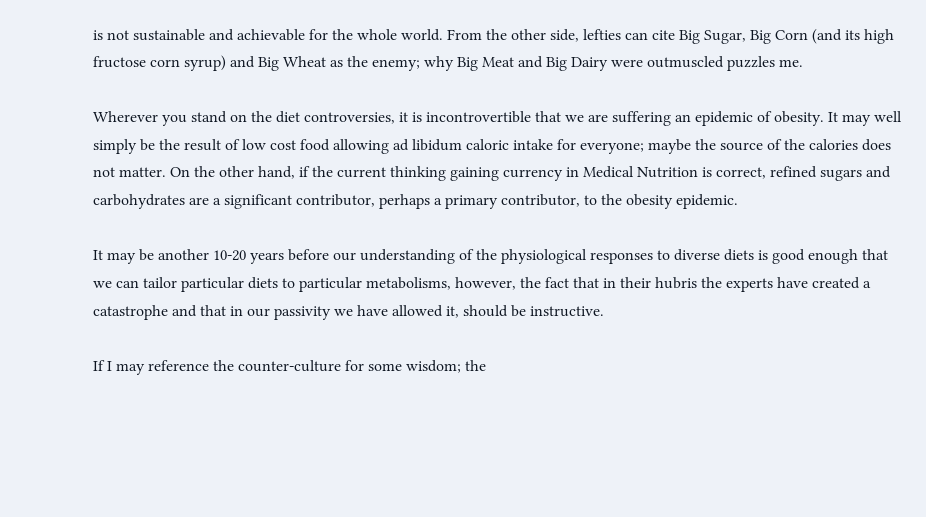is not sustainable and achievable for the whole world. From the other side, lefties can cite Big Sugar, Big Corn (and its high fructose corn syrup) and Big Wheat as the enemy; why Big Meat and Big Dairy were outmuscled puzzles me.

Wherever you stand on the diet controversies, it is incontrovertible that we are suffering an epidemic of obesity. It may well simply be the result of low cost food allowing ad libidum caloric intake for everyone; maybe the source of the calories does not matter. On the other hand, if the current thinking gaining currency in Medical Nutrition is correct, refined sugars and carbohydrates are a significant contributor, perhaps a primary contributor, to the obesity epidemic.

It may be another 10-20 years before our understanding of the physiological responses to diverse diets is good enough that we can tailor particular diets to particular metabolisms, however, the fact that in their hubris the experts have created a catastrophe and that in our passivity we have allowed it, should be instructive.

If I may reference the counter-culture for some wisdom; the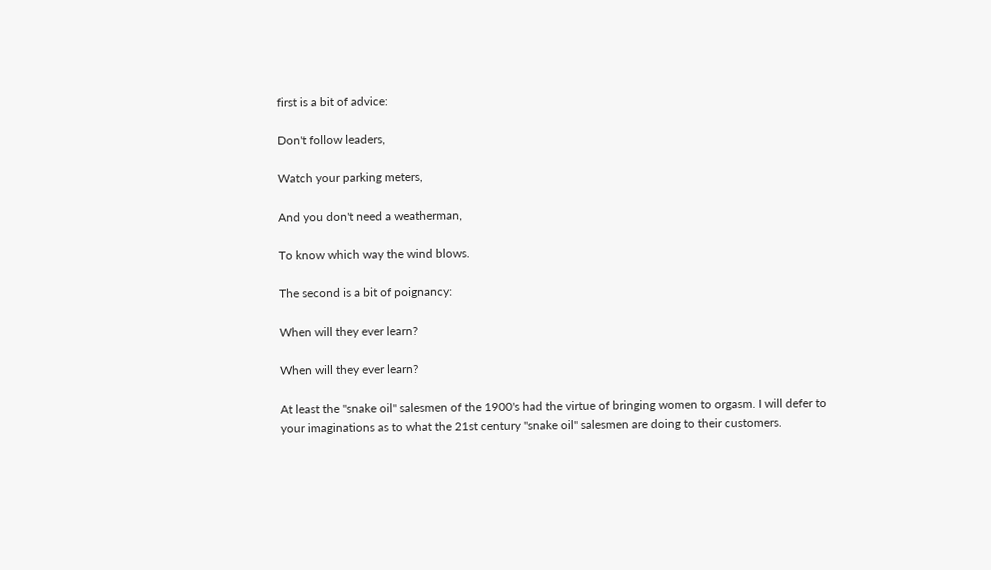first is a bit of advice:

Don't follow leaders,

Watch your parking meters,

And you don't need a weatherman,

To know which way the wind blows.

The second is a bit of poignancy:

When will they ever learn?

When will they ever learn?

At least the "snake oil" salesmen of the 1900's had the virtue of bringing women to orgasm. I will defer to your imaginations as to what the 21st century "snake oil" salesmen are doing to their customers.